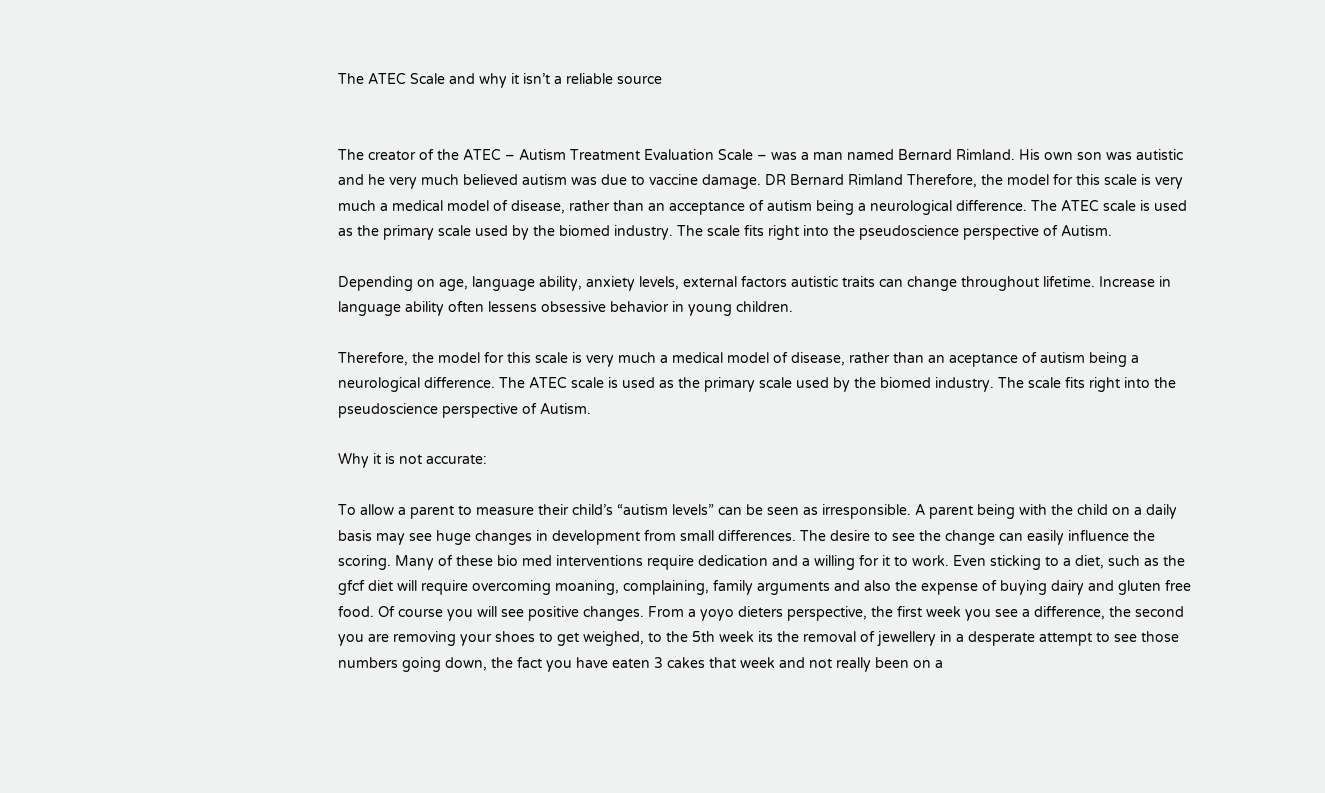The ATEC Scale and why it isn’t a reliable source


The creator of the ATEC – Autism Treatment Evaluation Scale – was a man named Bernard Rimland. His own son was autistic and he very much believed autism was due to vaccine damage. DR Bernard Rimland Therefore, the model for this scale is very much a medical model of disease, rather than an acceptance of autism being a neurological difference. The ATEC scale is used as the primary scale used by the biomed industry. The scale fits right into the pseudoscience perspective of Autism.

Depending on age, language ability, anxiety levels, external factors autistic traits can change throughout lifetime. Increase in language ability often lessens obsessive behavior in young children.

Therefore, the model for this scale is very much a medical model of disease, rather than an aceptance of autism being a neurological difference. The ATEC scale is used as the primary scale used by the biomed industry. The scale fits right into the pseudoscience perspective of Autism.

Why it is not accurate:

To allow a parent to measure their child’s “autism levels” can be seen as irresponsible. A parent being with the child on a daily basis may see huge changes in development from small differences. The desire to see the change can easily influence the scoring. Many of these bio med interventions require dedication and a willing for it to work. Even sticking to a diet, such as the gfcf diet will require overcoming moaning, complaining, family arguments and also the expense of buying dairy and gluten free food. Of course you will see positive changes. From a yoyo dieters perspective, the first week you see a difference, the second you are removing your shoes to get weighed, to the 5th week its the removal of jewellery in a desperate attempt to see those numbers going down, the fact you have eaten 3 cakes that week and not really been on a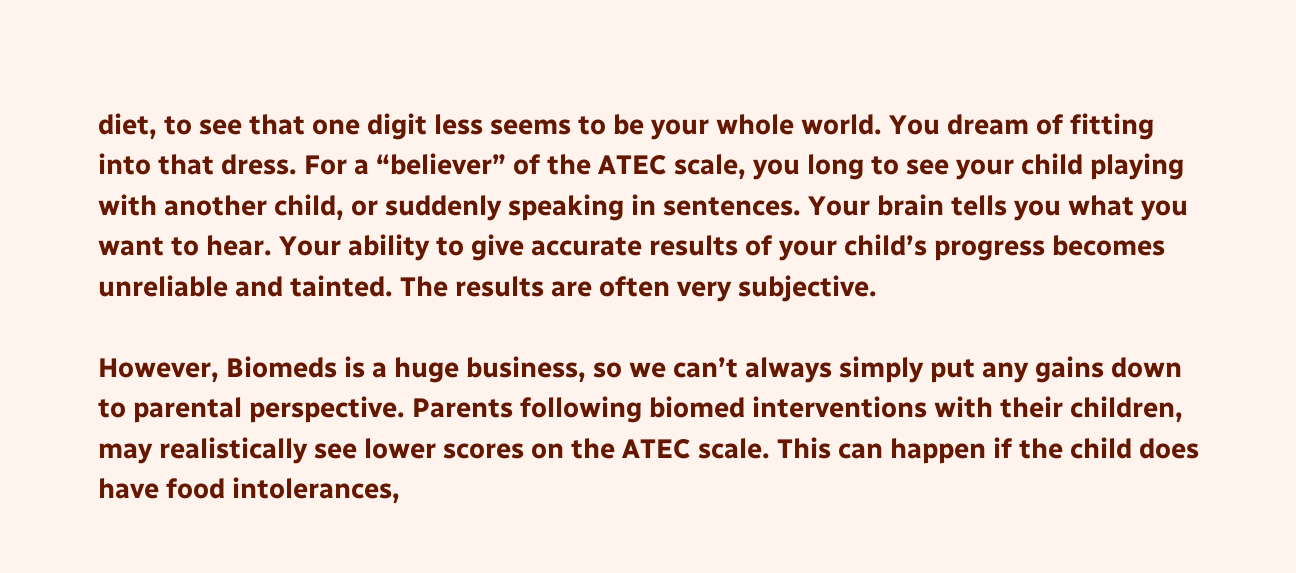diet, to see that one digit less seems to be your whole world. You dream of fitting into that dress. For a “believer” of the ATEC scale, you long to see your child playing with another child, or suddenly speaking in sentences. Your brain tells you what you want to hear. Your ability to give accurate results of your child’s progress becomes unreliable and tainted. The results are often very subjective.

However, Biomeds is a huge business, so we can’t always simply put any gains down to parental perspective. Parents following biomed interventions with their children, may realistically see lower scores on the ATEC scale. This can happen if the child does have food intolerances,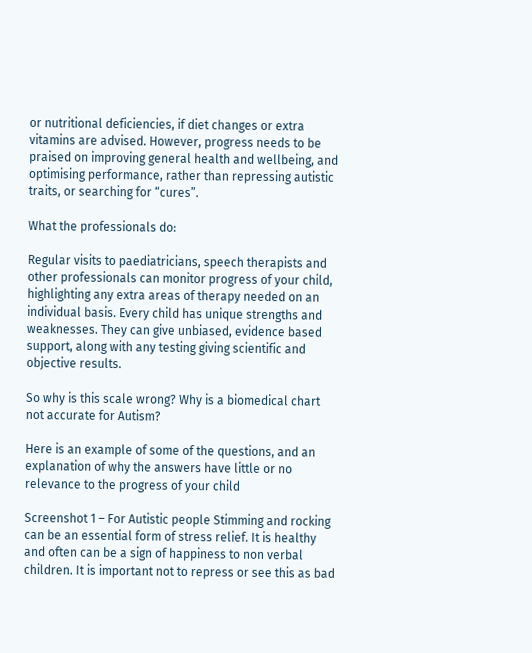or nutritional deficiencies, if diet changes or extra vitamins are advised. However, progress needs to be praised on improving general health and wellbeing, and optimising performance, rather than repressing autistic traits, or searching for “cures”.

What the professionals do:

Regular visits to paediatricians, speech therapists and other professionals can monitor progress of your child, highlighting any extra areas of therapy needed on an individual basis. Every child has unique strengths and weaknesses. They can give unbiased, evidence based support, along with any testing giving scientific and objective results.

So why is this scale wrong? Why is a biomedical chart not accurate for Autism?

Here is an example of some of the questions, and an explanation of why the answers have little or no relevance to the progress of your child

Screenshot 1 – For Autistic people Stimming and rocking can be an essential form of stress relief. It is healthy and often can be a sign of happiness to non verbal children. It is important not to repress or see this as bad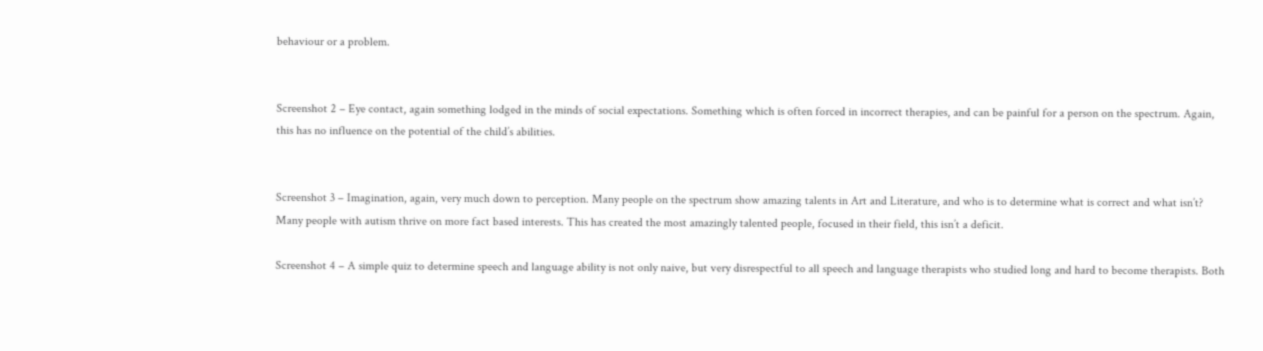behaviour or a problem.


Screenshot 2 – Eye contact, again something lodged in the minds of social expectations. Something which is often forced in incorrect therapies, and can be painful for a person on the spectrum. Again, this has no influence on the potential of the child’s abilities.


Screenshot 3 – Imagination, again, very much down to perception. Many people on the spectrum show amazing talents in Art and Literature, and who is to determine what is correct and what isn’t? Many people with autism thrive on more fact based interests. This has created the most amazingly talented people, focused in their field, this isn’t a deficit.

Screenshot 4 – A simple quiz to determine speech and language ability is not only naive, but very disrespectful to all speech and language therapists who studied long and hard to become therapists. Both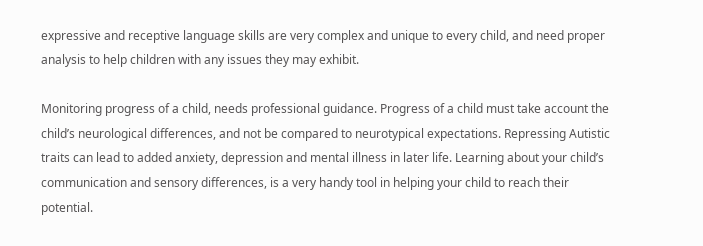expressive and receptive language skills are very complex and unique to every child, and need proper analysis to help children with any issues they may exhibit.

Monitoring progress of a child, needs professional guidance. Progress of a child must take account the child’s neurological differences, and not be compared to neurotypical expectations. Repressing Autistic traits can lead to added anxiety, depression and mental illness in later life. Learning about your child’s communication and sensory differences, is a very handy tool in helping your child to reach their potential.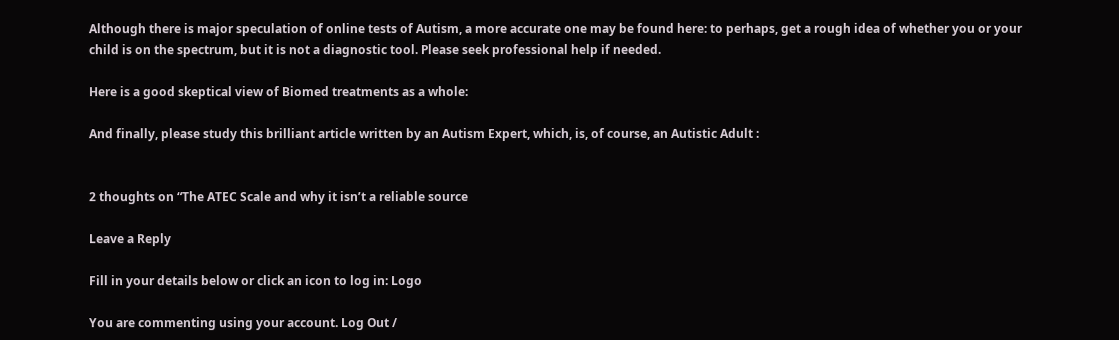Although there is major speculation of online tests of Autism, a more accurate one may be found here: to perhaps, get a rough idea of whether you or your child is on the spectrum, but it is not a diagnostic tool. Please seek professional help if needed.

Here is a good skeptical view of Biomed treatments as a whole:

And finally, please study this brilliant article written by an Autism Expert, which, is, of course, an Autistic Adult :


2 thoughts on “The ATEC Scale and why it isn’t a reliable source

Leave a Reply

Fill in your details below or click an icon to log in: Logo

You are commenting using your account. Log Out /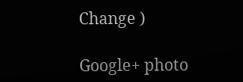Change )

Google+ photo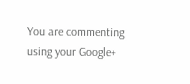You are commenting using your Google+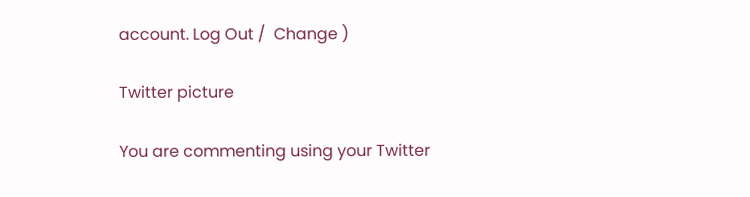account. Log Out /  Change )

Twitter picture

You are commenting using your Twitter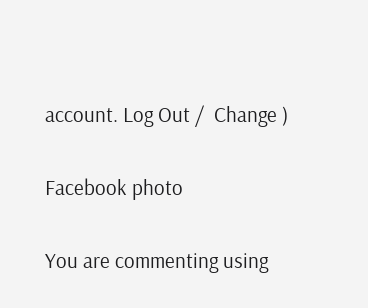account. Log Out /  Change )

Facebook photo

You are commenting using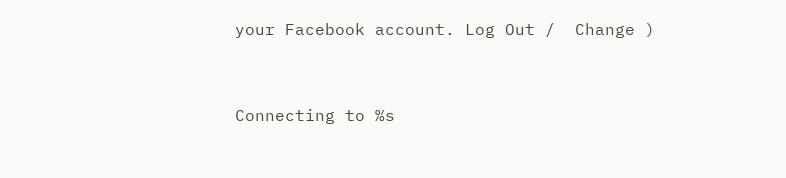your Facebook account. Log Out /  Change )


Connecting to %s